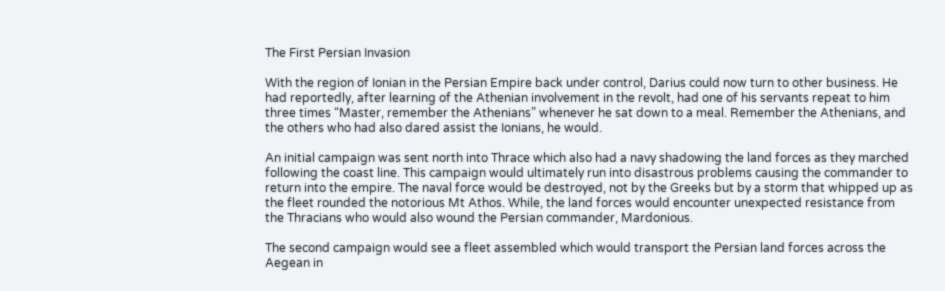The First Persian Invasion

With the region of Ionian in the Persian Empire back under control, Darius could now turn to other business. He had reportedly, after learning of the Athenian involvement in the revolt, had one of his servants repeat to him three times “Master, remember the Athenians” whenever he sat down to a meal. Remember the Athenians, and the others who had also dared assist the Ionians, he would.

An initial campaign was sent north into Thrace which also had a navy shadowing the land forces as they marched following the coast line. This campaign would ultimately run into disastrous problems causing the commander to return into the empire. The naval force would be destroyed, not by the Greeks but by a storm that whipped up as the fleet rounded the notorious Mt Athos. While, the land forces would encounter unexpected resistance from the Thracians who would also wound the Persian commander, Mardonious.

The second campaign would see a fleet assembled which would transport the Persian land forces across the Aegean in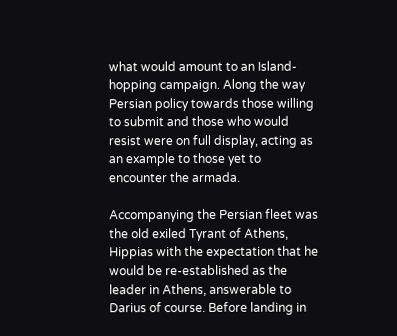what would amount to an Island-hopping campaign. Along the way Persian policy towards those willing to submit and those who would resist were on full display, acting as an example to those yet to encounter the armada.

Accompanying the Persian fleet was the old exiled Tyrant of Athens, Hippias with the expectation that he would be re-established as the leader in Athens, answerable to Darius of course. Before landing in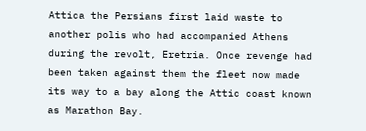Attica the Persians first laid waste to another polis who had accompanied Athens during the revolt, Eretria. Once revenge had been taken against them the fleet now made its way to a bay along the Attic coast known as Marathon Bay.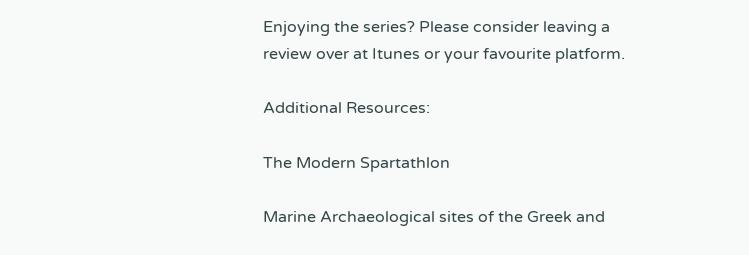Enjoying the series? Please consider leaving a review over at Itunes or your favourite platform.

Additional Resources:

The Modern Spartathlon

Marine Archaeological sites of the Greek and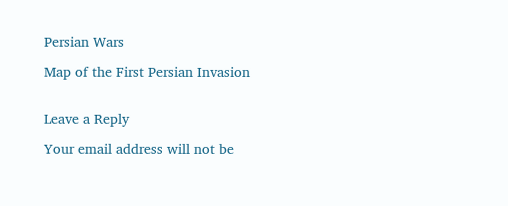Persian Wars

Map of the First Persian Invasion


Leave a Reply

Your email address will not be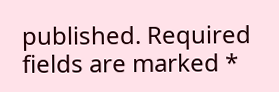published. Required fields are marked *